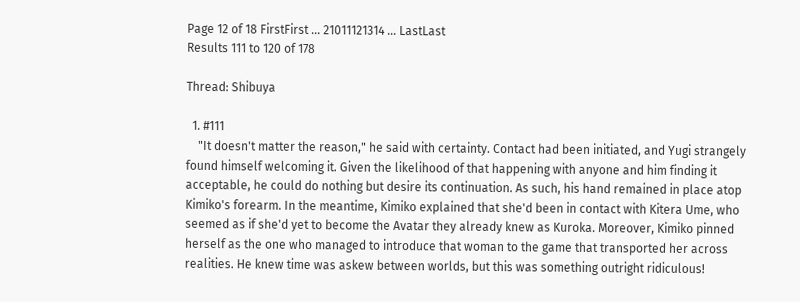Page 12 of 18 FirstFirst ... 21011121314 ... LastLast
Results 111 to 120 of 178

Thread: Shibuya

  1. #111
    "It doesn't matter the reason," he said with certainty. Contact had been initiated, and Yugi strangely found himself welcoming it. Given the likelihood of that happening with anyone and him finding it acceptable, he could do nothing but desire its continuation. As such, his hand remained in place atop Kimiko's forearm. In the meantime, Kimiko explained that she'd been in contact with Kitera Ume, who seemed as if she'd yet to become the Avatar they already knew as Kuroka. Moreover, Kimiko pinned herself as the one who managed to introduce that woman to the game that transported her across realities. He knew time was askew between worlds, but this was something outright ridiculous!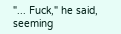"... Fuck," he said, seeming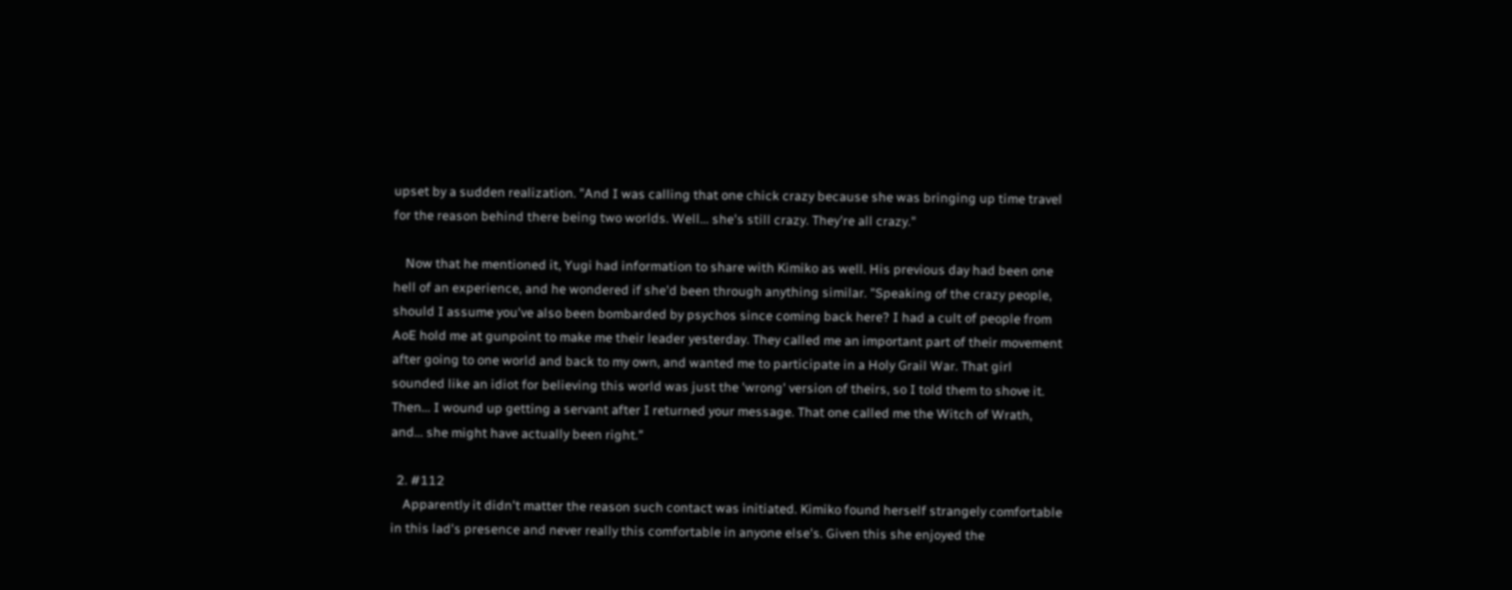upset by a sudden realization. "And I was calling that one chick crazy because she was bringing up time travel for the reason behind there being two worlds. Well... she's still crazy. They're all crazy."

    Now that he mentioned it, Yugi had information to share with Kimiko as well. His previous day had been one hell of an experience, and he wondered if she'd been through anything similar. "Speaking of the crazy people, should I assume you've also been bombarded by psychos since coming back here? I had a cult of people from AoE hold me at gunpoint to make me their leader yesterday. They called me an important part of their movement after going to one world and back to my own, and wanted me to participate in a Holy Grail War. That girl sounded like an idiot for believing this world was just the 'wrong' version of theirs, so I told them to shove it. Then... I wound up getting a servant after I returned your message. That one called me the Witch of Wrath, and... she might have actually been right."

  2. #112
    Apparently it didn't matter the reason such contact was initiated. Kimiko found herself strangely comfortable in this lad's presence and never really this comfortable in anyone else's. Given this she enjoyed the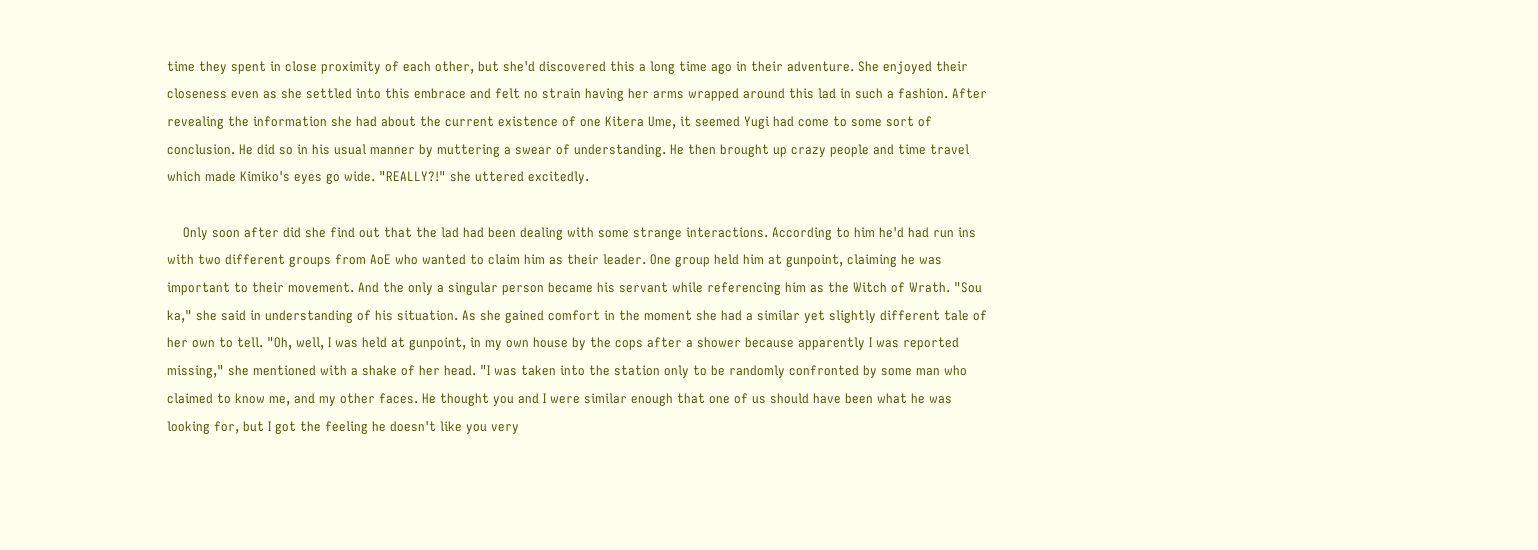time they spent in close proximity of each other, but she'd discovered this a long time ago in their adventure. She enjoyed their closeness even as she settled into this embrace and felt no strain having her arms wrapped around this lad in such a fashion. After revealing the information she had about the current existence of one Kitera Ume, it seemed Yugi had come to some sort of conclusion. He did so in his usual manner by muttering a swear of understanding. He then brought up crazy people and time travel which made Kimiko's eyes go wide. "REALLY?!" she uttered excitedly.

    Only soon after did she find out that the lad had been dealing with some strange interactions. According to him he'd had run ins with two different groups from AoE who wanted to claim him as their leader. One group held him at gunpoint, claiming he was important to their movement. And the only a singular person became his servant while referencing him as the Witch of Wrath. "Sou ka," she said in understanding of his situation. As she gained comfort in the moment she had a similar yet slightly different tale of her own to tell. "Oh, well, I was held at gunpoint, in my own house by the cops after a shower because apparently I was reported missing," she mentioned with a shake of her head. "I was taken into the station only to be randomly confronted by some man who claimed to know me, and my other faces. He thought you and I were similar enough that one of us should have been what he was looking for, but I got the feeling he doesn't like you very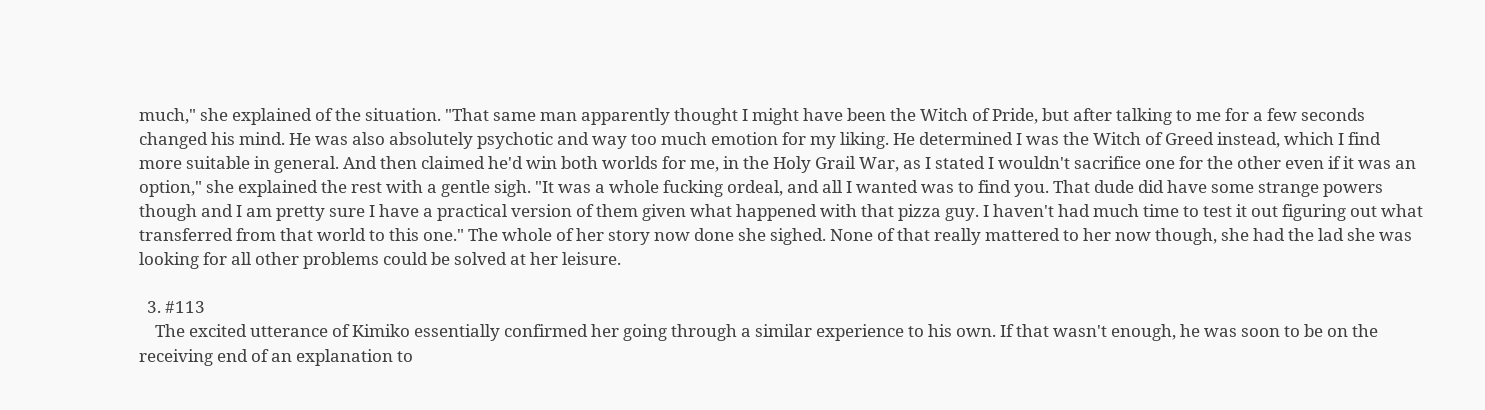much," she explained of the situation. "That same man apparently thought I might have been the Witch of Pride, but after talking to me for a few seconds changed his mind. He was also absolutely psychotic and way too much emotion for my liking. He determined I was the Witch of Greed instead, which I find more suitable in general. And then claimed he'd win both worlds for me, in the Holy Grail War, as I stated I wouldn't sacrifice one for the other even if it was an option," she explained the rest with a gentle sigh. "It was a whole fucking ordeal, and all I wanted was to find you. That dude did have some strange powers though and I am pretty sure I have a practical version of them given what happened with that pizza guy. I haven't had much time to test it out figuring out what transferred from that world to this one." The whole of her story now done she sighed. None of that really mattered to her now though, she had the lad she was looking for all other problems could be solved at her leisure.

  3. #113
    The excited utterance of Kimiko essentially confirmed her going through a similar experience to his own. If that wasn't enough, he was soon to be on the receiving end of an explanation to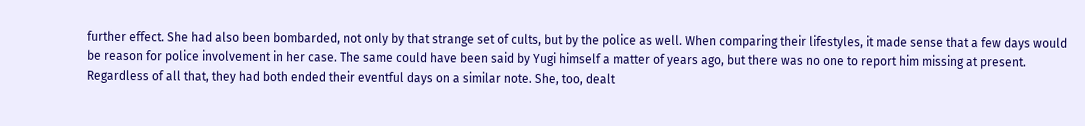further effect. She had also been bombarded, not only by that strange set of cults, but by the police as well. When comparing their lifestyles, it made sense that a few days would be reason for police involvement in her case. The same could have been said by Yugi himself a matter of years ago, but there was no one to report him missing at present. Regardless of all that, they had both ended their eventful days on a similar note. She, too, dealt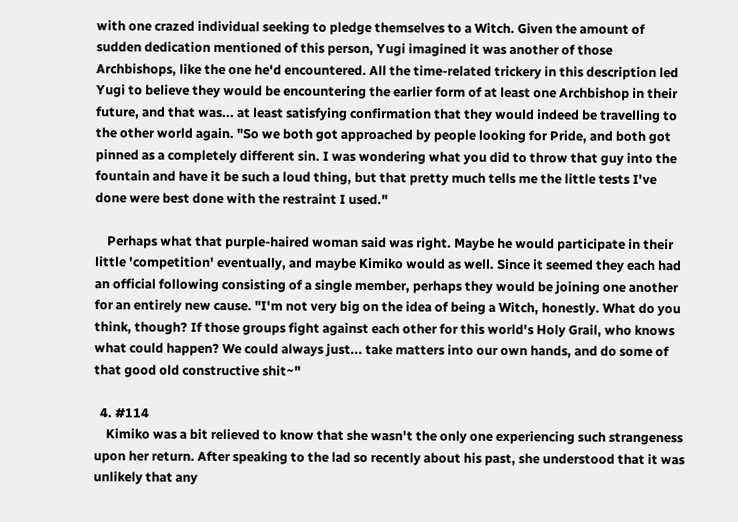with one crazed individual seeking to pledge themselves to a Witch. Given the amount of sudden dedication mentioned of this person, Yugi imagined it was another of those Archbishops, like the one he'd encountered. All the time-related trickery in this description led Yugi to believe they would be encountering the earlier form of at least one Archbishop in their future, and that was... at least satisfying confirmation that they would indeed be travelling to the other world again. "So we both got approached by people looking for Pride, and both got pinned as a completely different sin. I was wondering what you did to throw that guy into the fountain and have it be such a loud thing, but that pretty much tells me the little tests I've done were best done with the restraint I used."

    Perhaps what that purple-haired woman said was right. Maybe he would participate in their little 'competition' eventually, and maybe Kimiko would as well. Since it seemed they each had an official following consisting of a single member, perhaps they would be joining one another for an entirely new cause. "I'm not very big on the idea of being a Witch, honestly. What do you think, though? If those groups fight against each other for this world's Holy Grail, who knows what could happen? We could always just... take matters into our own hands, and do some of that good old constructive shit~"

  4. #114
    Kimiko was a bit relieved to know that she wasn't the only one experiencing such strangeness upon her return. After speaking to the lad so recently about his past, she understood that it was unlikely that any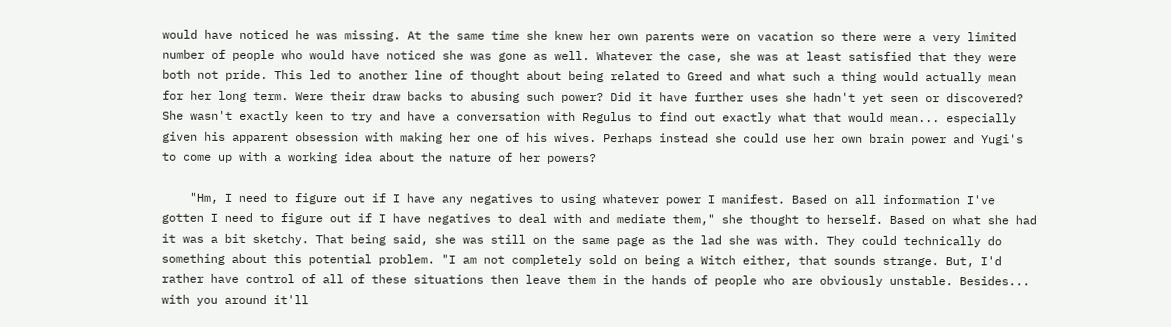would have noticed he was missing. At the same time she knew her own parents were on vacation so there were a very limited number of people who would have noticed she was gone as well. Whatever the case, she was at least satisfied that they were both not pride. This led to another line of thought about being related to Greed and what such a thing would actually mean for her long term. Were their draw backs to abusing such power? Did it have further uses she hadn't yet seen or discovered? She wasn't exactly keen to try and have a conversation with Regulus to find out exactly what that would mean... especially given his apparent obsession with making her one of his wives. Perhaps instead she could use her own brain power and Yugi's to come up with a working idea about the nature of her powers?

    "Hm, I need to figure out if I have any negatives to using whatever power I manifest. Based on all information I've gotten I need to figure out if I have negatives to deal with and mediate them," she thought to herself. Based on what she had it was a bit sketchy. That being said, she was still on the same page as the lad she was with. They could technically do something about this potential problem. "I am not completely sold on being a Witch either, that sounds strange. But, I'd rather have control of all of these situations then leave them in the hands of people who are obviously unstable. Besides... with you around it'll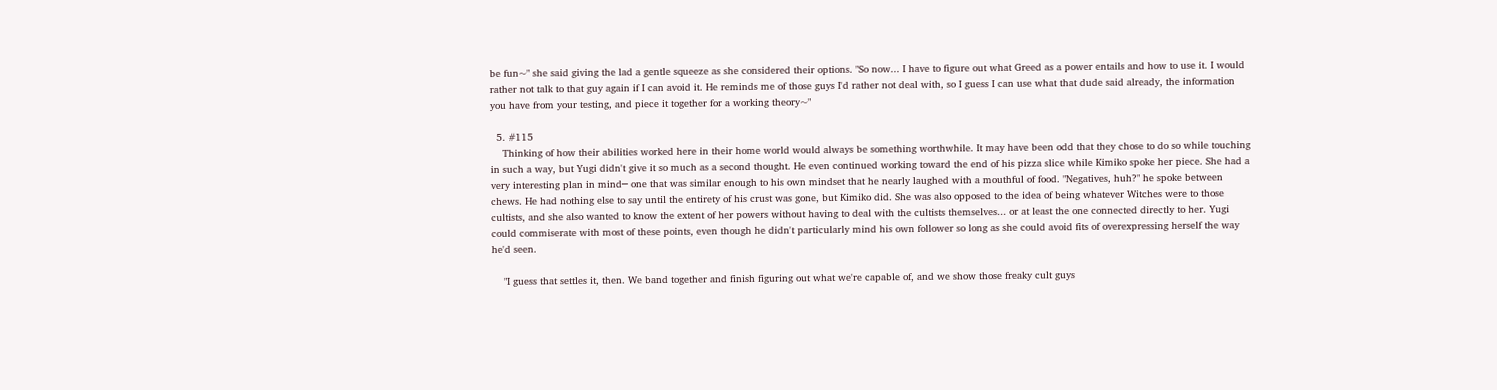be fun~" she said giving the lad a gentle squeeze as she considered their options. "So now... I have to figure out what Greed as a power entails and how to use it. I would rather not talk to that guy again if I can avoid it. He reminds me of those guys I'd rather not deal with, so I guess I can use what that dude said already, the information you have from your testing, and piece it together for a working theory~"

  5. #115
    Thinking of how their abilities worked here in their home world would always be something worthwhile. It may have been odd that they chose to do so while touching in such a way, but Yugi didn't give it so much as a second thought. He even continued working toward the end of his pizza slice while Kimiko spoke her piece. She had a very interesting plan in mind─ one that was similar enough to his own mindset that he nearly laughed with a mouthful of food. "Negatives, huh?" he spoke between chews. He had nothing else to say until the entirety of his crust was gone, but Kimiko did. She was also opposed to the idea of being whatever Witches were to those cultists, and she also wanted to know the extent of her powers without having to deal with the cultists themselves... or at least the one connected directly to her. Yugi could commiserate with most of these points, even though he didn't particularly mind his own follower so long as she could avoid fits of overexpressing herself the way he'd seen.

    "I guess that settles it, then. We band together and finish figuring out what we're capable of, and we show those freaky cult guys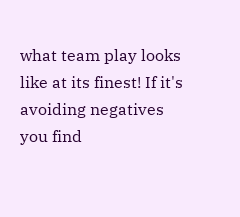what team play looks like at its finest! If it's avoiding negatives you find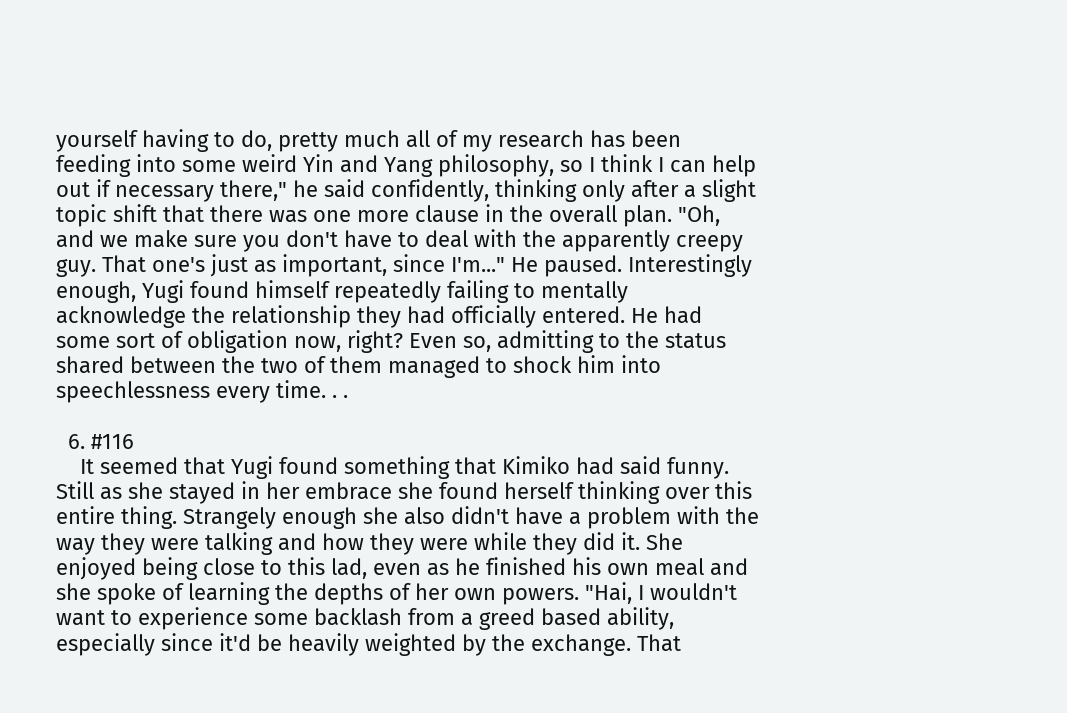yourself having to do, pretty much all of my research has been feeding into some weird Yin and Yang philosophy, so I think I can help out if necessary there," he said confidently, thinking only after a slight topic shift that there was one more clause in the overall plan. "Oh, and we make sure you don't have to deal with the apparently creepy guy. That one's just as important, since I'm..." He paused. Interestingly enough, Yugi found himself repeatedly failing to mentally acknowledge the relationship they had officially entered. He had some sort of obligation now, right? Even so, admitting to the status shared between the two of them managed to shock him into speechlessness every time. . .

  6. #116
    It seemed that Yugi found something that Kimiko had said funny. Still as she stayed in her embrace she found herself thinking over this entire thing. Strangely enough she also didn't have a problem with the way they were talking and how they were while they did it. She enjoyed being close to this lad, even as he finished his own meal and she spoke of learning the depths of her own powers. "Hai, I wouldn't want to experience some backlash from a greed based ability, especially since it'd be heavily weighted by the exchange. That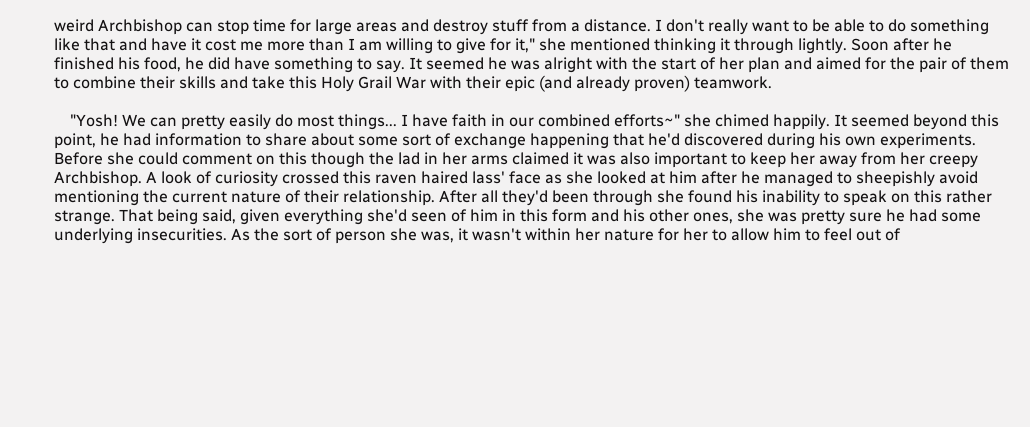weird Archbishop can stop time for large areas and destroy stuff from a distance. I don't really want to be able to do something like that and have it cost me more than I am willing to give for it," she mentioned thinking it through lightly. Soon after he finished his food, he did have something to say. It seemed he was alright with the start of her plan and aimed for the pair of them to combine their skills and take this Holy Grail War with their epic (and already proven) teamwork.

    "Yosh! We can pretty easily do most things... I have faith in our combined efforts~" she chimed happily. It seemed beyond this point, he had information to share about some sort of exchange happening that he'd discovered during his own experiments. Before she could comment on this though the lad in her arms claimed it was also important to keep her away from her creepy Archbishop. A look of curiosity crossed this raven haired lass' face as she looked at him after he managed to sheepishly avoid mentioning the current nature of their relationship. After all they'd been through she found his inability to speak on this rather strange. That being said, given everything she'd seen of him in this form and his other ones, she was pretty sure he had some underlying insecurities. As the sort of person she was, it wasn't within her nature for her to allow him to feel out of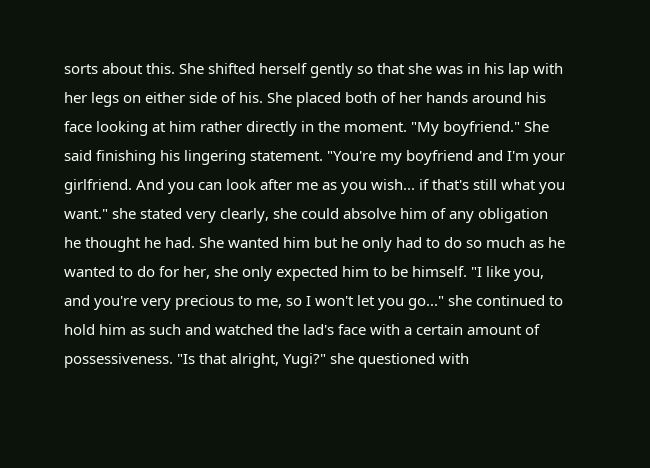sorts about this. She shifted herself gently so that she was in his lap with her legs on either side of his. She placed both of her hands around his face looking at him rather directly in the moment. "My boyfriend." She said finishing his lingering statement. "You're my boyfriend and I'm your girlfriend. And you can look after me as you wish... if that's still what you want." she stated very clearly, she could absolve him of any obligation he thought he had. She wanted him but he only had to do so much as he wanted to do for her, she only expected him to be himself. "I like you, and you're very precious to me, so I won't let you go..." she continued to hold him as such and watched the lad's face with a certain amount of possessiveness. "Is that alright, Yugi?" she questioned with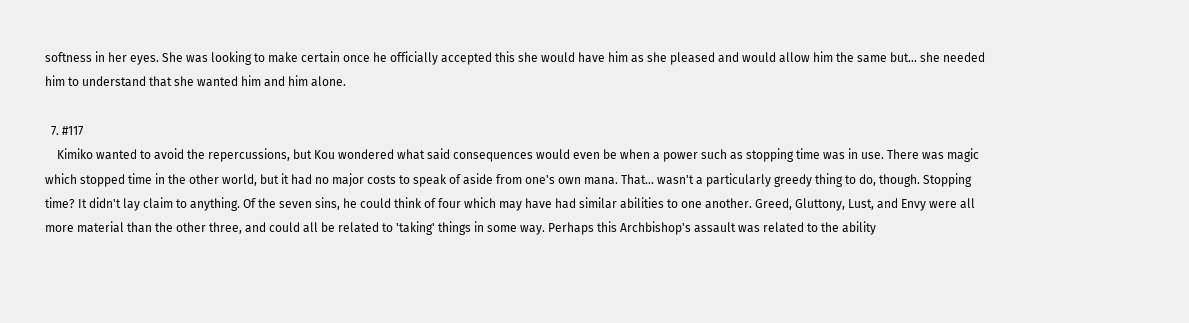softness in her eyes. She was looking to make certain once he officially accepted this she would have him as she pleased and would allow him the same but... she needed him to understand that she wanted him and him alone.

  7. #117
    Kimiko wanted to avoid the repercussions, but Kou wondered what said consequences would even be when a power such as stopping time was in use. There was magic which stopped time in the other world, but it had no major costs to speak of aside from one's own mana. That... wasn't a particularly greedy thing to do, though. Stopping time? It didn't lay claim to anything. Of the seven sins, he could think of four which may have had similar abilities to one another. Greed, Gluttony, Lust, and Envy were all more material than the other three, and could all be related to 'taking' things in some way. Perhaps this Archbishop's assault was related to the ability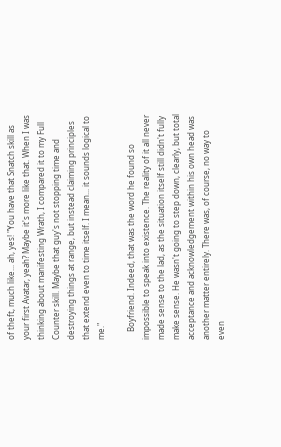of theft, much like... ah, yes! "You have that Snatch skill as your first Avatar, yeah? Maybe it's more like that. When I was thinking about manifesting Wrath, I compared it to my Full Counter skill. Maybe that guy's not stopping time and destroying things at range, but instead claiming principles that extend even to time itself. I mean... it sounds logical to me."

    Boyfriend. Indeed, that was the word he found so impossible to speak into existence. The reality of it all never made sense to the lad, as the situation itself still didn't fully make sense. He wasn't going to step down, clearly, but total acceptance and acknowledgement within his own head was another matter entirely. There was, of course, no way to even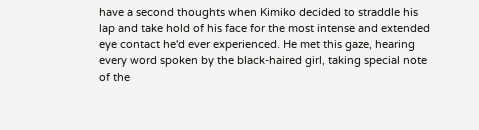have a second thoughts when Kimiko decided to straddle his lap and take hold of his face for the most intense and extended eye contact he'd ever experienced. He met this gaze, hearing every word spoken by the black-haired girl, taking special note of the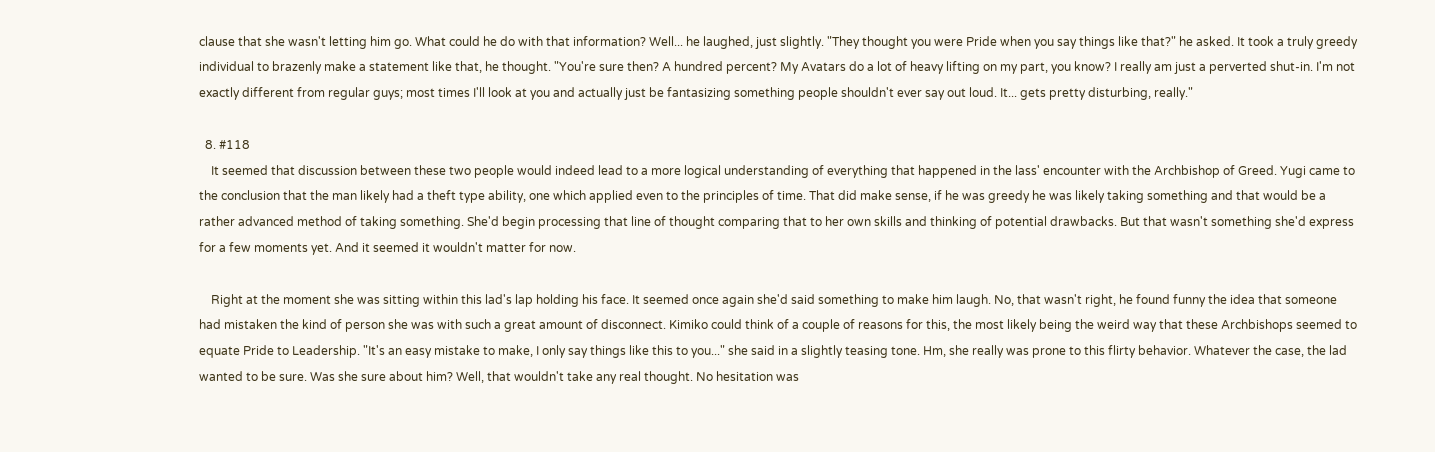clause that she wasn't letting him go. What could he do with that information? Well... he laughed, just slightly. "They thought you were Pride when you say things like that?" he asked. It took a truly greedy individual to brazenly make a statement like that, he thought. "You're sure then? A hundred percent? My Avatars do a lot of heavy lifting on my part, you know? I really am just a perverted shut-in. I'm not exactly different from regular guys; most times I'll look at you and actually just be fantasizing something people shouldn't ever say out loud. It... gets pretty disturbing, really."

  8. #118
    It seemed that discussion between these two people would indeed lead to a more logical understanding of everything that happened in the lass' encounter with the Archbishop of Greed. Yugi came to the conclusion that the man likely had a theft type ability, one which applied even to the principles of time. That did make sense, if he was greedy he was likely taking something and that would be a rather advanced method of taking something. She'd begin processing that line of thought comparing that to her own skills and thinking of potential drawbacks. But that wasn't something she'd express for a few moments yet. And it seemed it wouldn't matter for now.

    Right at the moment she was sitting within this lad's lap holding his face. It seemed once again she'd said something to make him laugh. No, that wasn't right, he found funny the idea that someone had mistaken the kind of person she was with such a great amount of disconnect. Kimiko could think of a couple of reasons for this, the most likely being the weird way that these Archbishops seemed to equate Pride to Leadership. "It's an easy mistake to make, I only say things like this to you..." she said in a slightly teasing tone. Hm, she really was prone to this flirty behavior. Whatever the case, the lad wanted to be sure. Was she sure about him? Well, that wouldn't take any real thought. No hesitation was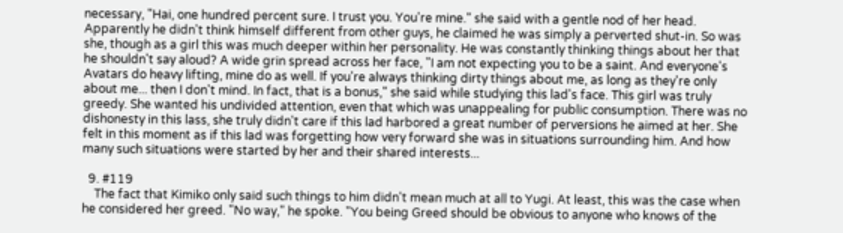necessary, "Hai, one hundred percent sure. I trust you. You're mine." she said with a gentle nod of her head. Apparently he didn't think himself different from other guys, he claimed he was simply a perverted shut-in. So was she, though as a girl this was much deeper within her personality. He was constantly thinking things about her that he shouldn't say aloud? A wide grin spread across her face, "I am not expecting you to be a saint. And everyone's Avatars do heavy lifting, mine do as well. If you're always thinking dirty things about me, as long as they're only about me... then I don't mind. In fact, that is a bonus," she said while studying this lad's face. This girl was truly greedy. She wanted his undivided attention, even that which was unappealing for public consumption. There was no dishonesty in this lass, she truly didn't care if this lad harbored a great number of perversions he aimed at her. She felt in this moment as if this lad was forgetting how very forward she was in situations surrounding him. And how many such situations were started by her and their shared interests...

  9. #119
    The fact that Kimiko only said such things to him didn't mean much at all to Yugi. At least, this was the case when he considered her greed. "No way," he spoke. "You being Greed should be obvious to anyone who knows of the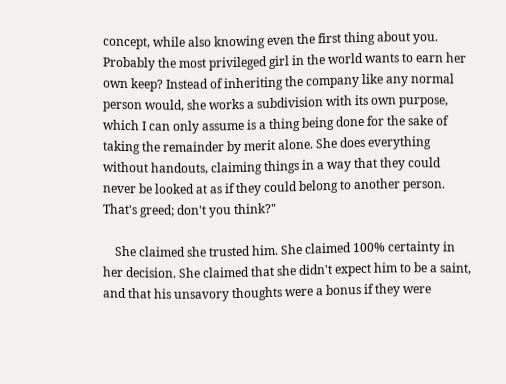concept, while also knowing even the first thing about you. Probably the most privileged girl in the world wants to earn her own keep? Instead of inheriting the company like any normal person would, she works a subdivision with its own purpose, which I can only assume is a thing being done for the sake of taking the remainder by merit alone. She does everything without handouts, claiming things in a way that they could never be looked at as if they could belong to another person. That's greed; don't you think?"

    She claimed she trusted him. She claimed 100% certainty in her decision. She claimed that she didn't expect him to be a saint, and that his unsavory thoughts were a bonus if they were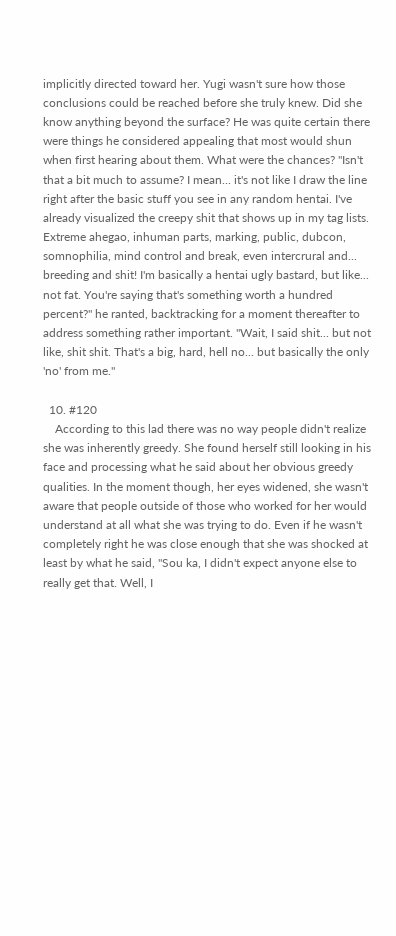implicitly directed toward her. Yugi wasn't sure how those conclusions could be reached before she truly knew. Did she know anything beyond the surface? He was quite certain there were things he considered appealing that most would shun when first hearing about them. What were the chances? "Isn't that a bit much to assume? I mean... it's not like I draw the line right after the basic stuff you see in any random hentai. I've already visualized the creepy shit that shows up in my tag lists. Extreme ahegao, inhuman parts, marking, public, dubcon, somnophilia, mind control and break, even intercrural and... breeding and shit! I'm basically a hentai ugly bastard, but like... not fat. You're saying that's something worth a hundred percent?" he ranted, backtracking for a moment thereafter to address something rather important. "Wait, I said shit... but not like, shit shit. That's a big, hard, hell no... but basically the only 'no' from me."

  10. #120
    According to this lad there was no way people didn't realize she was inherently greedy. She found herself still looking in his face and processing what he said about her obvious greedy qualities. In the moment though, her eyes widened, she wasn't aware that people outside of those who worked for her would understand at all what she was trying to do. Even if he wasn't completely right he was close enough that she was shocked at least by what he said, "Sou ka, I didn't expect anyone else to really get that. Well, I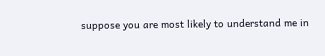suppose you are most likely to understand me in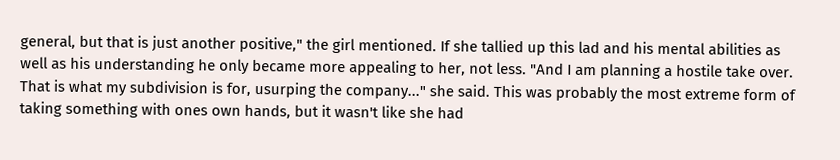general, but that is just another positive," the girl mentioned. If she tallied up this lad and his mental abilities as well as his understanding he only became more appealing to her, not less. "And I am planning a hostile take over. That is what my subdivision is for, usurping the company..." she said. This was probably the most extreme form of taking something with ones own hands, but it wasn't like she had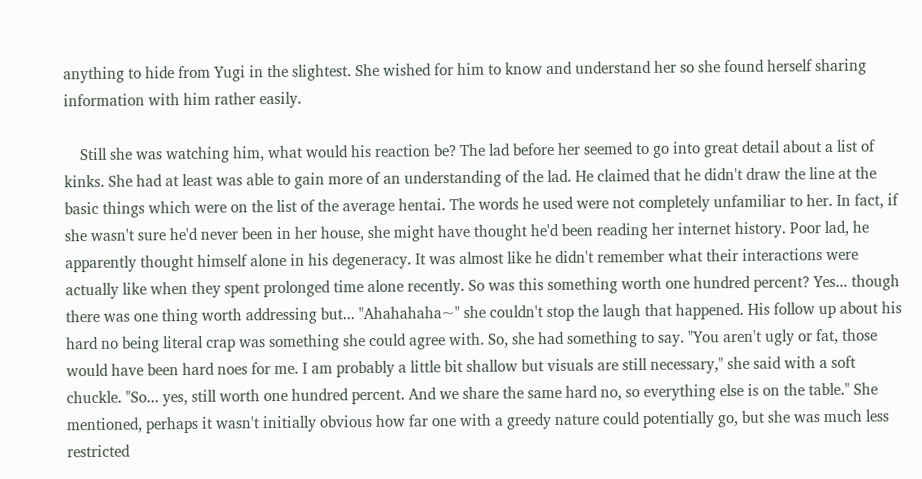anything to hide from Yugi in the slightest. She wished for him to know and understand her so she found herself sharing information with him rather easily.

    Still she was watching him, what would his reaction be? The lad before her seemed to go into great detail about a list of kinks. She had at least was able to gain more of an understanding of the lad. He claimed that he didn't draw the line at the basic things which were on the list of the average hentai. The words he used were not completely unfamiliar to her. In fact, if she wasn't sure he'd never been in her house, she might have thought he'd been reading her internet history. Poor lad, he apparently thought himself alone in his degeneracy. It was almost like he didn't remember what their interactions were actually like when they spent prolonged time alone recently. So was this something worth one hundred percent? Yes... though there was one thing worth addressing but... "Ahahahaha~" she couldn't stop the laugh that happened. His follow up about his hard no being literal crap was something she could agree with. So, she had something to say. "You aren't ugly or fat, those would have been hard noes for me. I am probably a little bit shallow but visuals are still necessary," she said with a soft chuckle. "So... yes, still worth one hundred percent. And we share the same hard no, so everything else is on the table." She mentioned, perhaps it wasn't initially obvious how far one with a greedy nature could potentially go, but she was much less restricted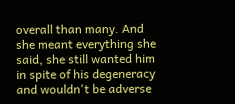overall than many. And she meant everything she said, she still wanted him in spite of his degeneracy and wouldn't be adverse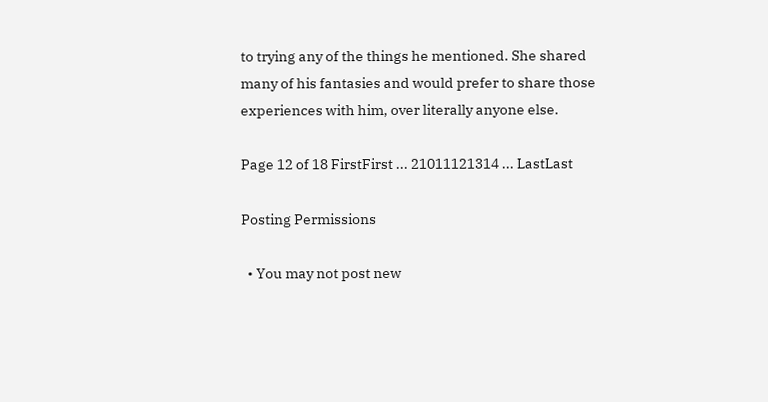to trying any of the things he mentioned. She shared many of his fantasies and would prefer to share those experiences with him, over literally anyone else.

Page 12 of 18 FirstFirst ... 21011121314 ... LastLast

Posting Permissions

  • You may not post new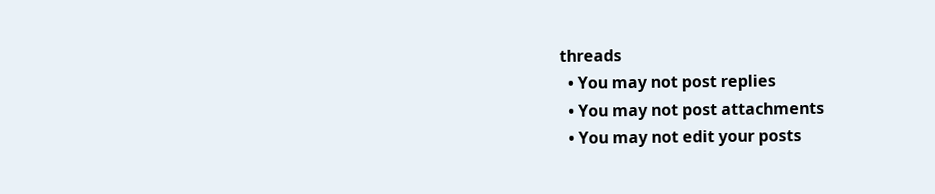threads
  • You may not post replies
  • You may not post attachments
  • You may not edit your posts